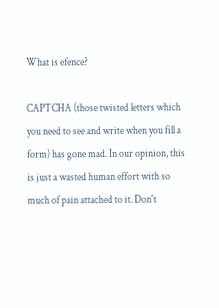What is efence?

CAPTCHA (those twisted letters which you need to see and write when you fill a form) has gone mad. In our opinion, this is just a wasted human effort with so much of pain attached to it. Don't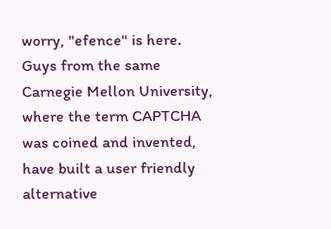worry, "efence" is here. Guys from the same Carnegie Mellon University, where the term CAPTCHA was coined and invented, have built a user friendly alternative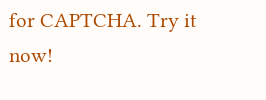for CAPTCHA. Try it now!